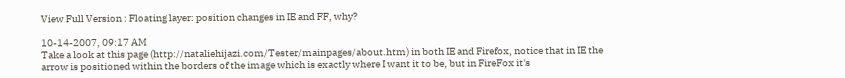View Full Version : Floating layer: position changes in IE and FF, why?

10-14-2007, 09:17 AM
Take a look at this page (http://nataliehijazi.com/Tester/mainpages/about.htm) in both IE and Firefox, notice that in IE the arrow is positioned within the borders of the image which is exactly where I want it to be, but in FireFox it's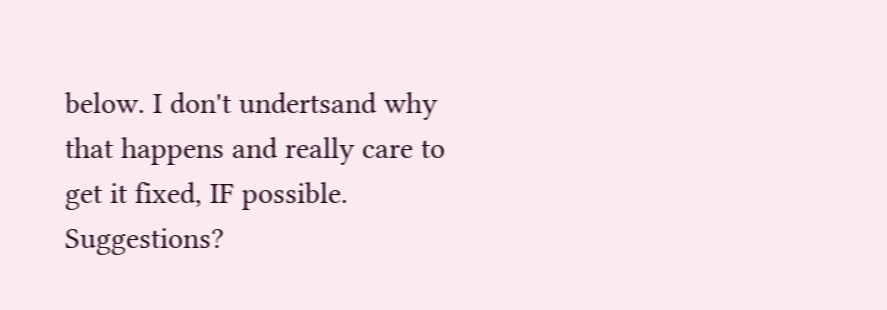below. I don't undertsand why that happens and really care to get it fixed, IF possible. Suggestions?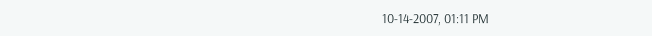10-14-2007, 01:11 PM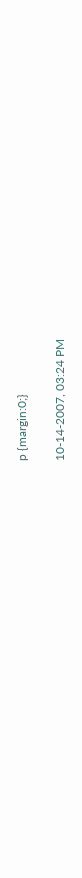p {margin:0;}

10-14-2007, 03:24 PM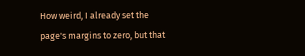How weird, I already set the page's margins to zero, but that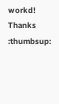workd! Thanks :thumbsup: